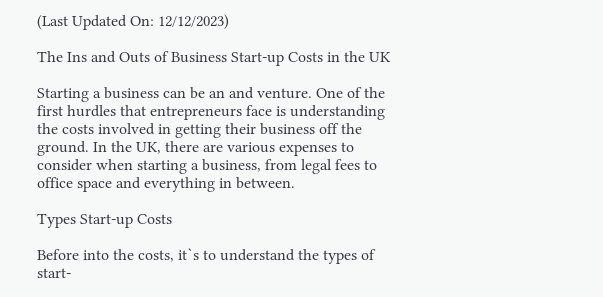(Last Updated On: 12/12/2023)

The Ins and Outs of Business Start-up Costs in the UK

Starting a business can be an and venture. One of the first hurdles that entrepreneurs face is understanding the costs involved in getting their business off the ground. In the UK, there are various expenses to consider when starting a business, from legal fees to office space and everything in between.

Types Start-up Costs

Before into the costs, it`s to understand the types of start-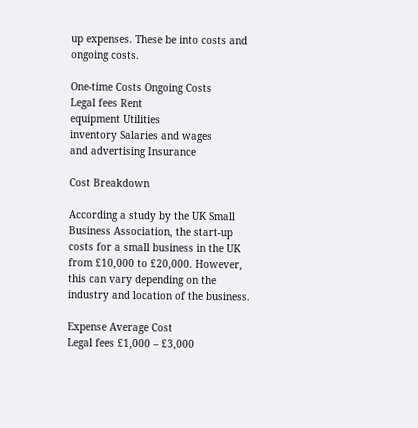up expenses. These be into costs and ongoing costs.

One-time Costs Ongoing Costs
Legal fees Rent
equipment Utilities
inventory Salaries and wages
and advertising Insurance

Cost Breakdown

According a study by the UK Small Business Association, the start-up costs for a small business in the UK from £10,000 to £20,000. However, this can vary depending on the industry and location of the business.

Expense Average Cost
Legal fees £1,000 – £3,000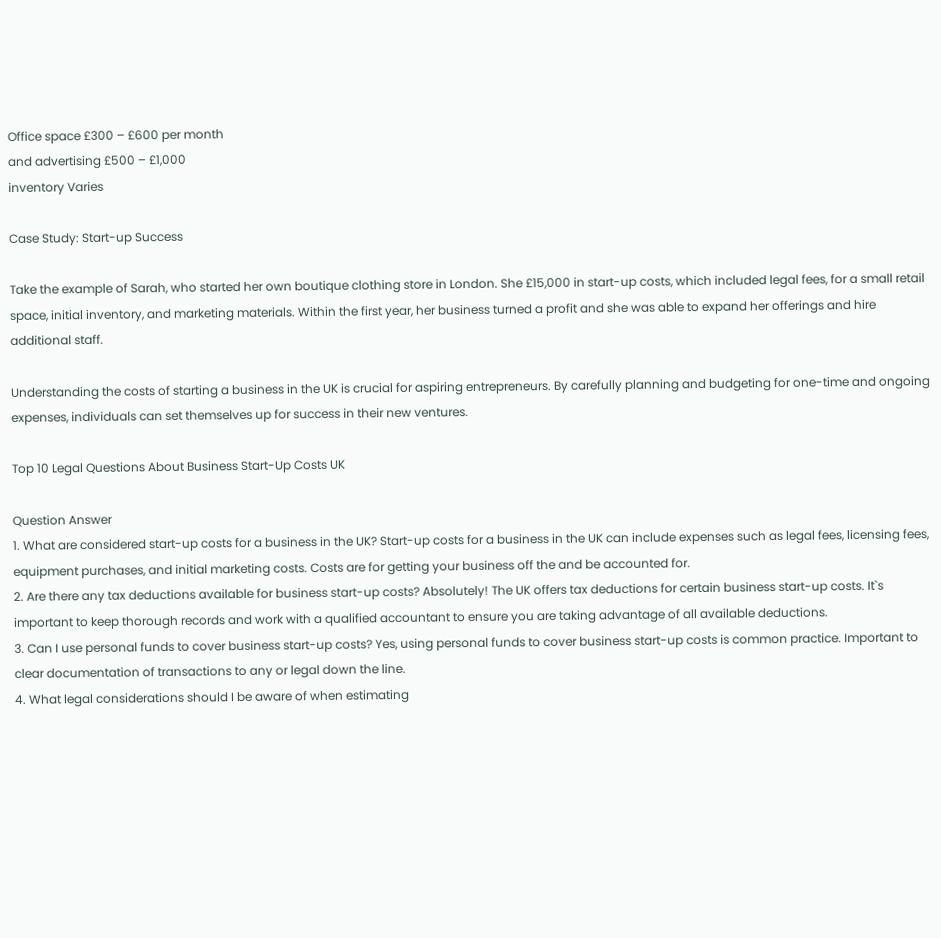Office space £300 – £600 per month
and advertising £500 – £1,000
inventory Varies

Case Study: Start-up Success

Take the example of Sarah, who started her own boutique clothing store in London. She £15,000 in start-up costs, which included legal fees, for a small retail space, initial inventory, and marketing materials. Within the first year, her business turned a profit and she was able to expand her offerings and hire additional staff.

Understanding the costs of starting a business in the UK is crucial for aspiring entrepreneurs. By carefully planning and budgeting for one-time and ongoing expenses, individuals can set themselves up for success in their new ventures.

Top 10 Legal Questions About Business Start-Up Costs UK

Question Answer
1. What are considered start-up costs for a business in the UK? Start-up costs for a business in the UK can include expenses such as legal fees, licensing fees, equipment purchases, and initial marketing costs. Costs are for getting your business off the and be accounted for.
2. Are there any tax deductions available for business start-up costs? Absolutely! The UK offers tax deductions for certain business start-up costs. It`s important to keep thorough records and work with a qualified accountant to ensure you are taking advantage of all available deductions.
3. Can I use personal funds to cover business start-up costs? Yes, using personal funds to cover business start-up costs is common practice. Important to clear documentation of transactions to any or legal down the line.
4. What legal considerations should I be aware of when estimating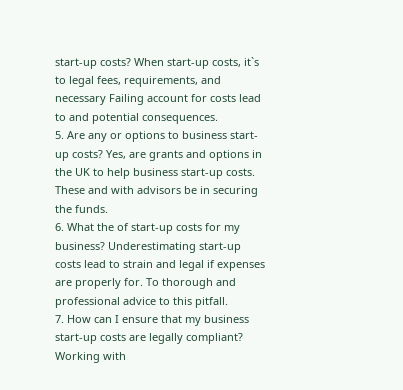start-up costs? When start-up costs, it`s to legal fees, requirements, and necessary Failing account for costs lead to and potential consequences.
5. Are any or options to business start-up costs? Yes, are grants and options in the UK to help business start-up costs. These and with advisors be in securing the funds.
6. What the of start-up costs for my business? Underestimating start-up costs lead to strain and legal if expenses are properly for. To thorough and professional advice to this pitfall.
7. How can I ensure that my business start-up costs are legally compliant? Working with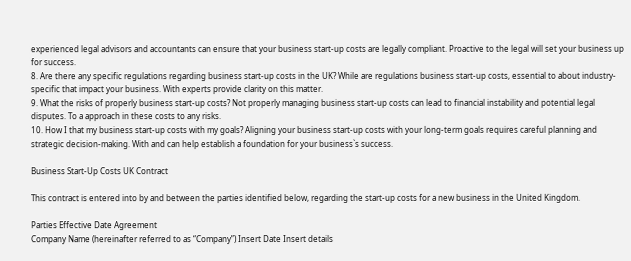experienced legal advisors and accountants can ensure that your business start-up costs are legally compliant. Proactive to the legal will set your business up for success.
8. Are there any specific regulations regarding business start-up costs in the UK? While are regulations business start-up costs, essential to about industry-specific that impact your business. With experts provide clarity on this matter.
9. What the risks of properly business start-up costs? Not properly managing business start-up costs can lead to financial instability and potential legal disputes. To a approach in these costs to any risks.
10. How I that my business start-up costs with my goals? Aligning your business start-up costs with your long-term goals requires careful planning and strategic decision-making. With and can help establish a foundation for your business`s success.

Business Start-Up Costs UK Contract

This contract is entered into by and between the parties identified below, regarding the start-up costs for a new business in the United Kingdom.

Parties Effective Date Agreement
Company Name (hereinafter referred to as “Company”) Insert Date Insert details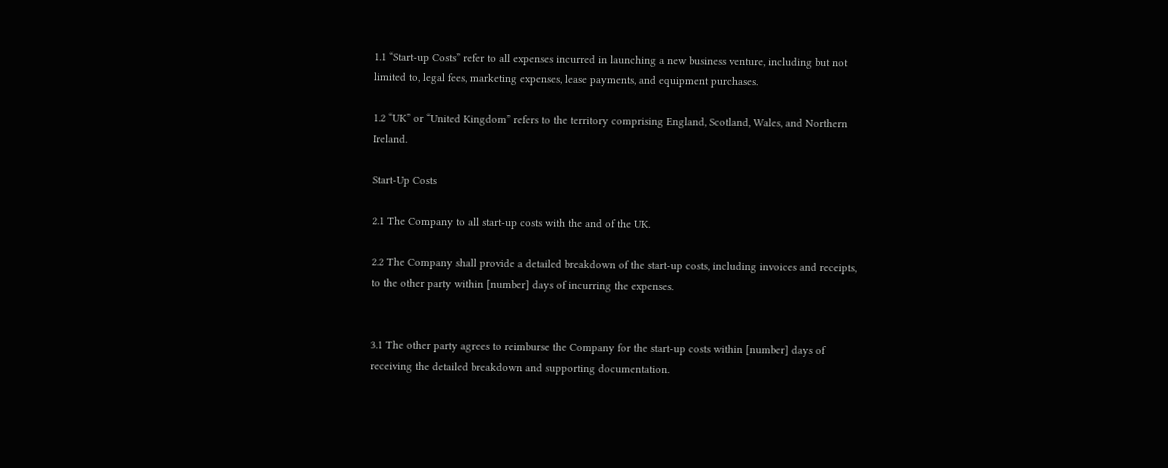1.1 “Start-up Costs” refer to all expenses incurred in launching a new business venture, including but not limited to, legal fees, marketing expenses, lease payments, and equipment purchases.

1.2 “UK” or “United Kingdom” refers to the territory comprising England, Scotland, Wales, and Northern Ireland.

Start-Up Costs

2.1 The Company to all start-up costs with the and of the UK.

2.2 The Company shall provide a detailed breakdown of the start-up costs, including invoices and receipts, to the other party within [number] days of incurring the expenses.


3.1 The other party agrees to reimburse the Company for the start-up costs within [number] days of receiving the detailed breakdown and supporting documentation.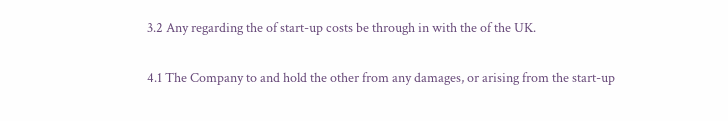3.2 Any regarding the of start-up costs be through in with the of the UK.


4.1 The Company to and hold the other from any damages, or arising from the start-up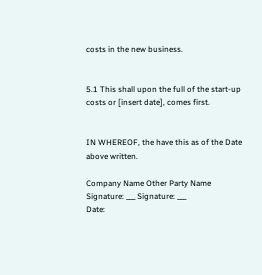costs in the new business.


5.1 This shall upon the full of the start-up costs or [insert date], comes first.


IN WHEREOF, the have this as of the Date above written.

Company Name Other Party Name
Signature: ___ Signature: ___
Date: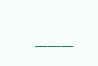___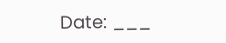Date: ___